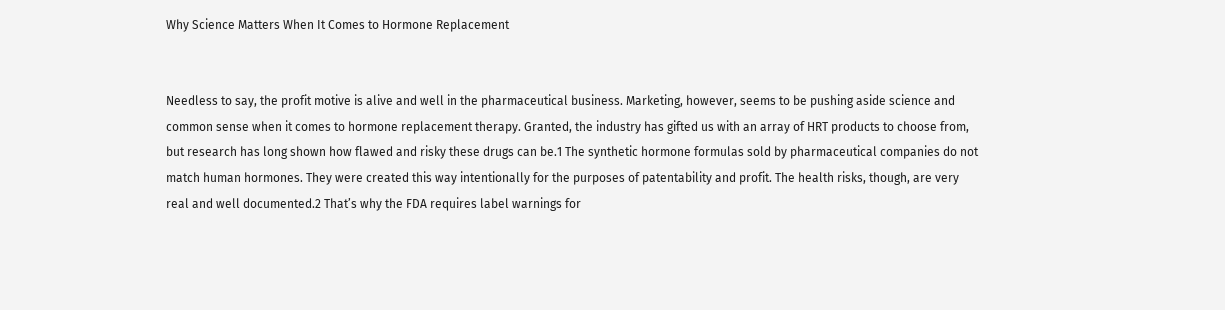Why Science Matters When It Comes to Hormone Replacement


Needless to say, the profit motive is alive and well in the pharmaceutical business. Marketing, however, seems to be pushing aside science and common sense when it comes to hormone replacement therapy. Granted, the industry has gifted us with an array of HRT products to choose from, but research has long shown how flawed and risky these drugs can be.1 The synthetic hormone formulas sold by pharmaceutical companies do not match human hormones. They were created this way intentionally for the purposes of patentability and profit. The health risks, though, are very real and well documented.2 That’s why the FDA requires label warnings for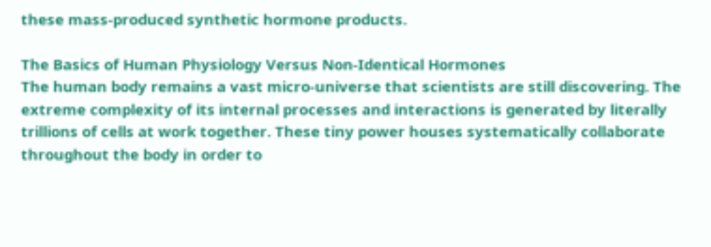these mass-produced synthetic hormone products.

The Basics of Human Physiology Versus Non-Identical Hormones
The human body remains a vast micro-universe that scientists are still discovering. The extreme complexity of its internal processes and interactions is generated by literally trillions of cells at work together. These tiny power houses systematically collaborate throughout the body in order to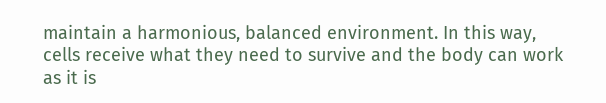maintain a harmonious, balanced environment. In this way, cells receive what they need to survive and the body can work as it is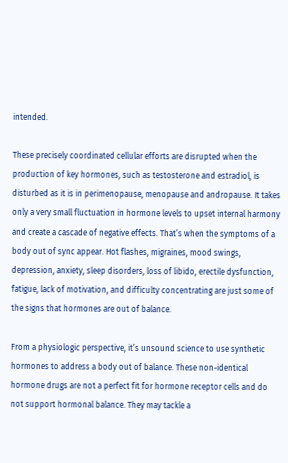intended.

These precisely coordinated cellular efforts are disrupted when the production of key hormones, such as testosterone and estradiol, is disturbed as it is in perimenopause, menopause and andropause. It takes only a very small fluctuation in hormone levels to upset internal harmony and create a cascade of negative effects. That’s when the symptoms of a body out of sync appear. Hot flashes, migraines, mood swings, depression, anxiety, sleep disorders, loss of libido, erectile dysfunction, fatigue, lack of motivation, and difficulty concentrating are just some of the signs that hormones are out of balance.

From a physiologic perspective, it’s unsound science to use synthetic hormones to address a body out of balance. These non-identical hormone drugs are not a perfect fit for hormone receptor cells and do not support hormonal balance. They may tackle a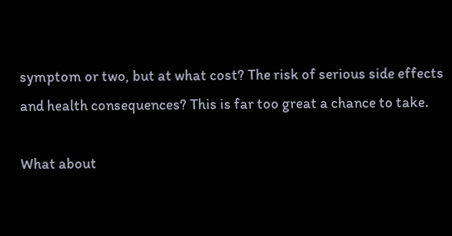symptom or two, but at what cost? The risk of serious side effects and health consequences? This is far too great a chance to take.

What about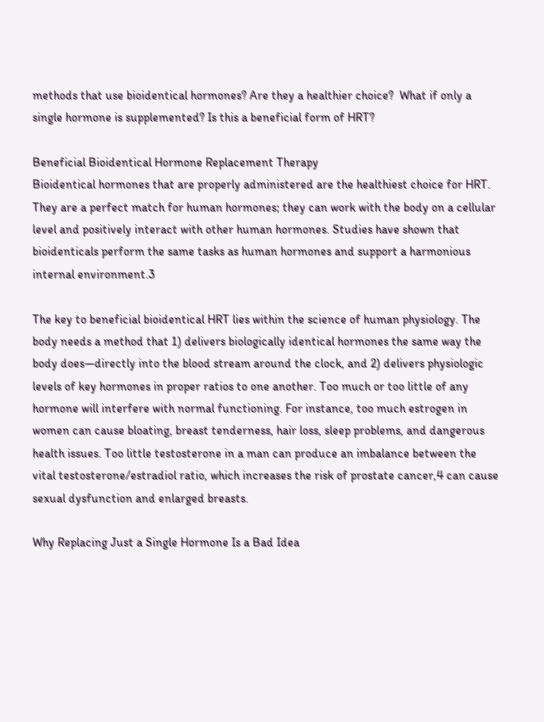methods that use bioidentical hormones? Are they a healthier choice?  What if only a single hormone is supplemented? Is this a beneficial form of HRT?

Beneficial Bioidentical Hormone Replacement Therapy
Bioidentical hormones that are properly administered are the healthiest choice for HRT. They are a perfect match for human hormones; they can work with the body on a cellular level and positively interact with other human hormones. Studies have shown that bioidenticals perform the same tasks as human hormones and support a harmonious internal environment.3

The key to beneficial bioidentical HRT lies within the science of human physiology. The body needs a method that 1) delivers biologically identical hormones the same way the body does—directly into the blood stream around the clock, and 2) delivers physiologic levels of key hormones in proper ratios to one another. Too much or too little of any hormone will interfere with normal functioning. For instance, too much estrogen in women can cause bloating, breast tenderness, hair loss, sleep problems, and dangerous health issues. Too little testosterone in a man can produce an imbalance between the vital testosterone/estradiol ratio, which increases the risk of prostate cancer,4 can cause sexual dysfunction and enlarged breasts.

Why Replacing Just a Single Hormone Is a Bad Idea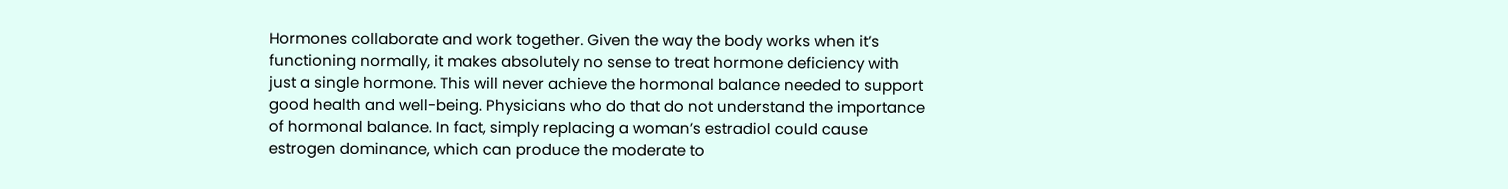Hormones collaborate and work together. Given the way the body works when it’s functioning normally, it makes absolutely no sense to treat hormone deficiency with just a single hormone. This will never achieve the hormonal balance needed to support good health and well-being. Physicians who do that do not understand the importance of hormonal balance. In fact, simply replacing a woman’s estradiol could cause estrogen dominance, which can produce the moderate to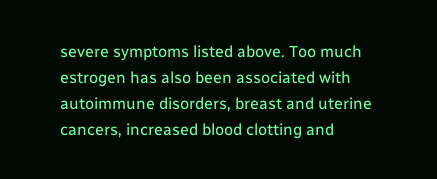severe symptoms listed above. Too much estrogen has also been associated with autoimmune disorders, breast and uterine cancers, increased blood clotting and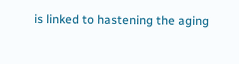is linked to hastening the aging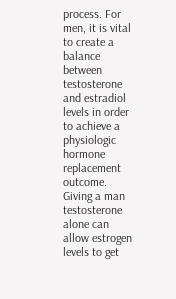process. For men, it is vital to create a balance between testosterone and estradiol levels in order to achieve a physiologic hormone replacement outcome. Giving a man testosterone alone can allow estrogen levels to get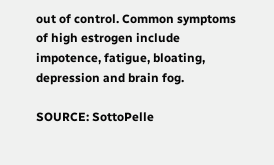out of control. Common symptoms of high estrogen include impotence, fatigue, bloating, depression and brain fog.

SOURCE: SottoPelle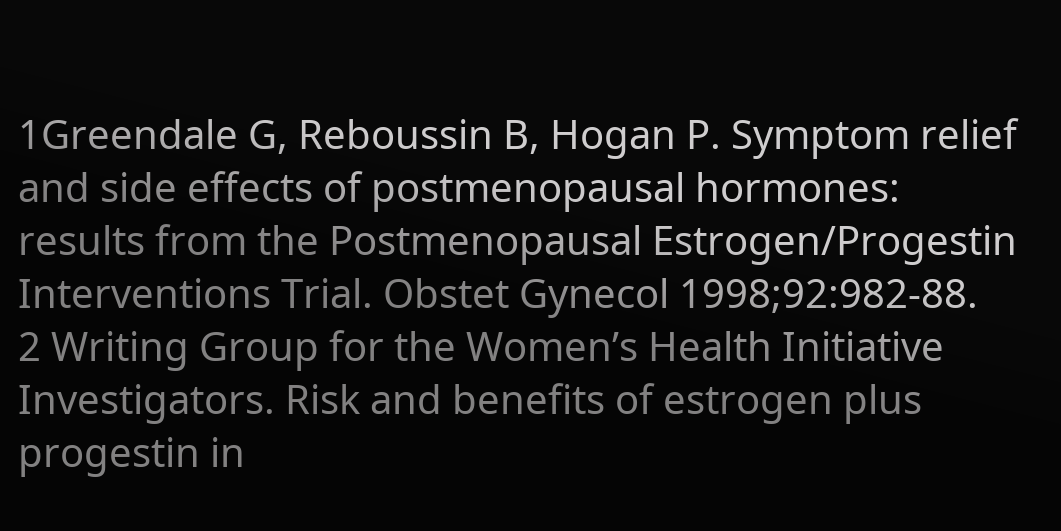1Greendale G, Reboussin B, Hogan P. Symptom relief and side effects of postmenopausal hormones: results from the Postmenopausal Estrogen/Progestin Interventions Trial. Obstet Gynecol 1998;92:982-88.
2 Writing Group for the Women’s Health Initiative Investigators. Risk and benefits of estrogen plus progestin in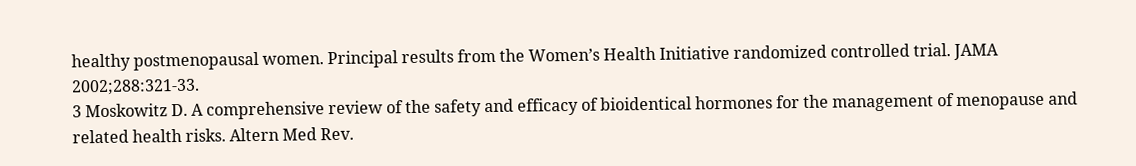healthy postmenopausal women. Principal results from the Women’s Health Initiative randomized controlled trial. JAMA 2002;288:321-33.
3 Moskowitz D. A comprehensive review of the safety and efficacy of bioidentical hormones for the management of menopause and related health risks. Altern Med Rev.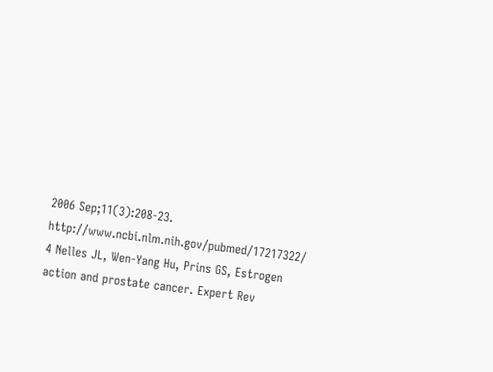2006 Sep;11(3):208-23. http://www.ncbi.nlm.nih.gov/pubmed/17217322/
4 Nelles JL, Wen-Yang Hu, Prins GS, Estrogen action and prostate cancer. Expert Rev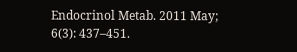Endocrinol Metab. 2011 May; 6(3): 437–451.